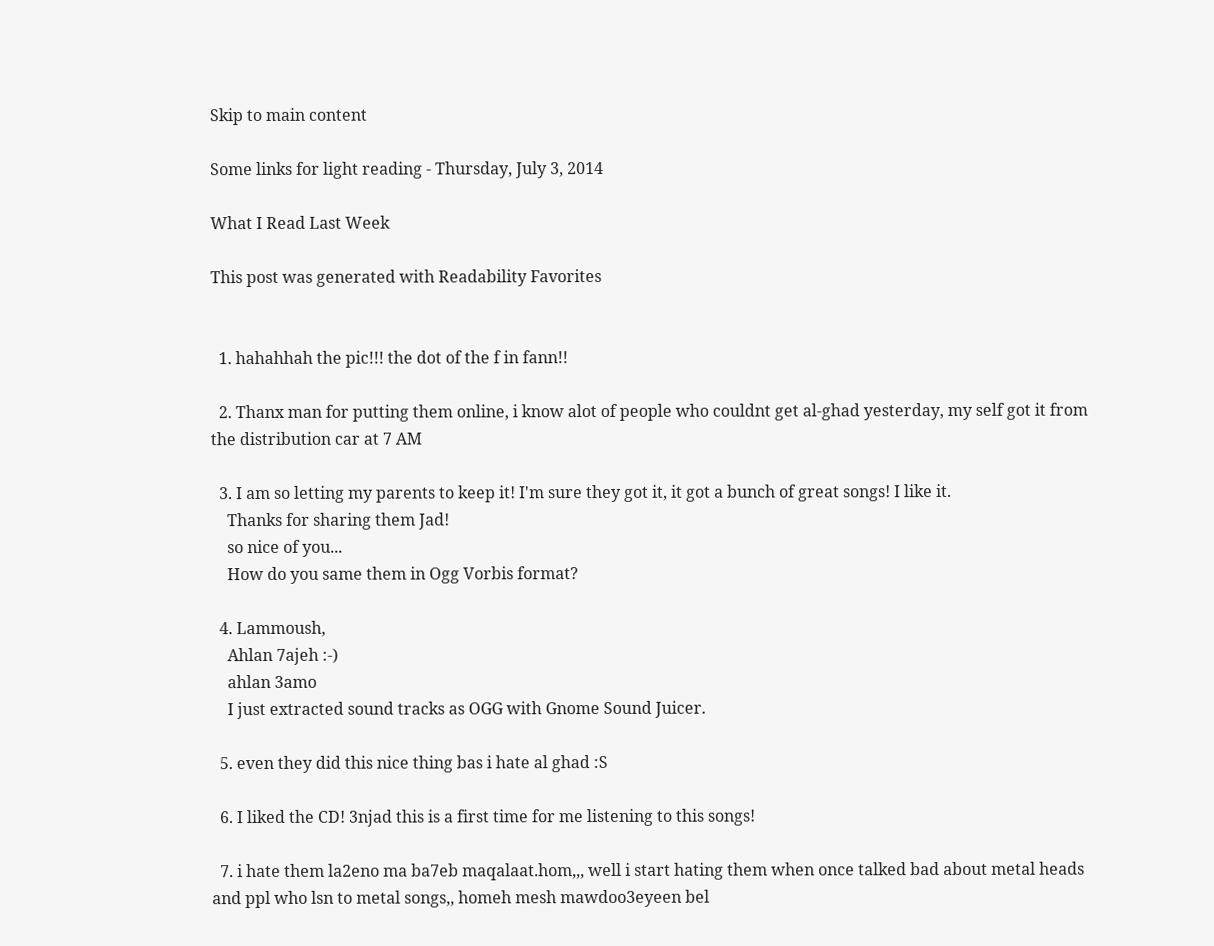Skip to main content

Some links for light reading - Thursday, July 3, 2014

What I Read Last Week

This post was generated with Readability Favorites


  1. hahahhah the pic!!! the dot of the f in fann!!

  2. Thanx man for putting them online, i know alot of people who couldnt get al-ghad yesterday, my self got it from the distribution car at 7 AM

  3. I am so letting my parents to keep it! I'm sure they got it, it got a bunch of great songs! I like it.
    Thanks for sharing them Jad!
    so nice of you...
    How do you same them in Ogg Vorbis format?

  4. Lammoush,
    Ahlan 7ajeh :-)
    ahlan 3amo
    I just extracted sound tracks as OGG with Gnome Sound Juicer.

  5. even they did this nice thing bas i hate al ghad :S

  6. I liked the CD! 3njad this is a first time for me listening to this songs!

  7. i hate them la2eno ma ba7eb maqalaat.hom,,, well i start hating them when once talked bad about metal heads and ppl who lsn to metal songs,, homeh mesh mawdoo3eyeen bel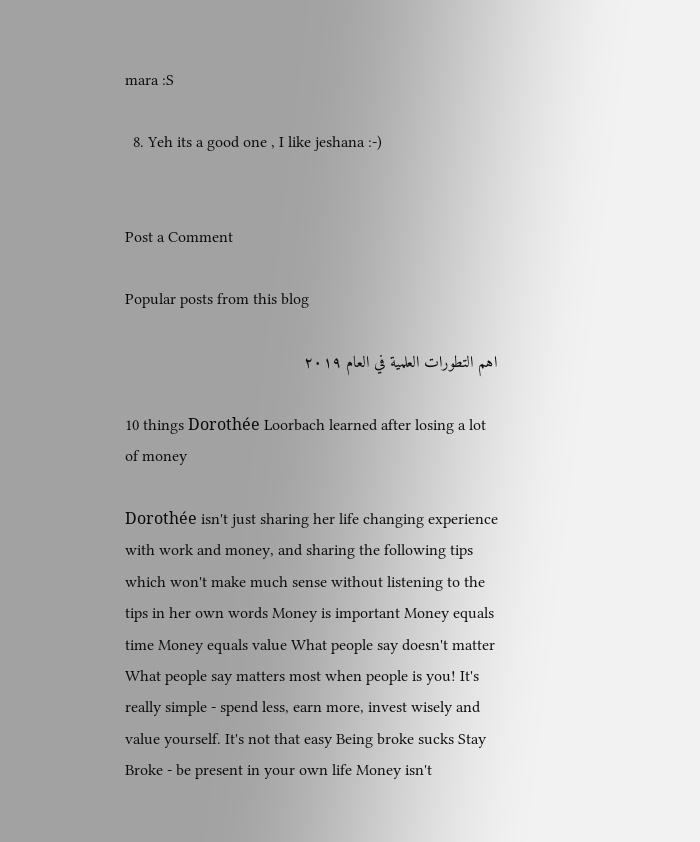mara :S

  8. Yeh its a good one , I like jeshana :-)


Post a Comment

Popular posts from this blog

اهم التطورات العلمية في العام ٢٠١٩

10 things Dorothée Loorbach learned after losing a lot of money

Dorothée isn't just sharing her life changing experience with work and money, and sharing the following tips which won't make much sense without listening to the tips in her own words Money is important Money equals time Money equals value What people say doesn't matter What people say matters most when people is you! It's really simple - spend less, earn more, invest wisely and value yourself. It's not that easy Being broke sucks Stay Broke - be present in your own life Money isn't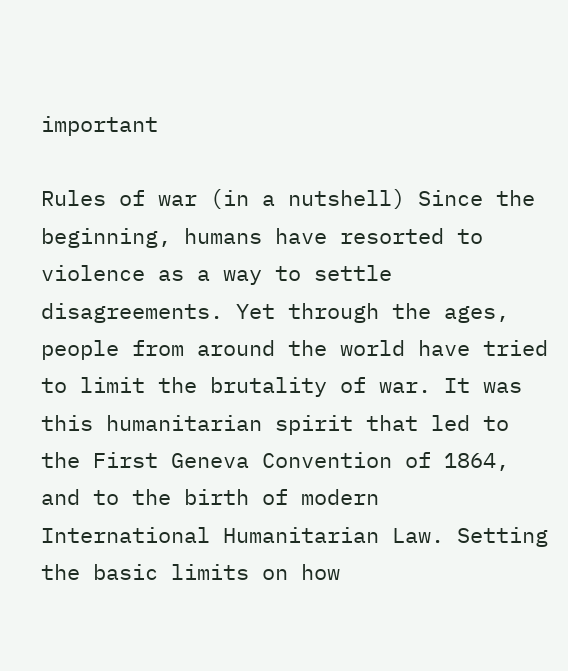important

Rules of war (in a nutshell) Since the beginning, humans have resorted to violence as a way to settle disagreements. Yet through the ages, people from around the world have tried to limit the brutality of war. It was this humanitarian spirit that led to the First Geneva Convention of 1864, and to the birth of modern International Humanitarian Law. Setting the basic limits on how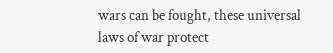wars can be fought, these universal laws of war protect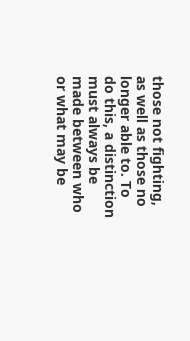those not fighting, as well as those no longer able to. To do this, a distinction must always be made between who or what may be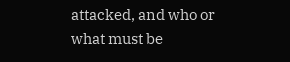attacked, and who or what must be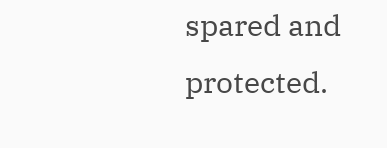spared and protected.